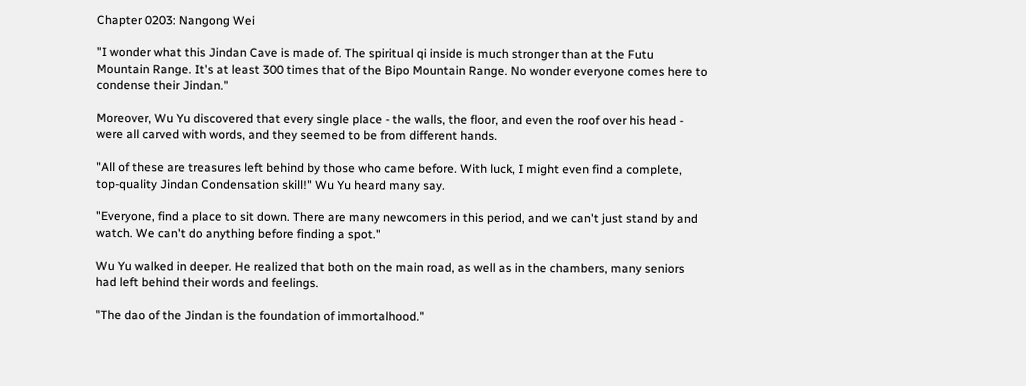Chapter 0203: Nangong Wei

"I wonder what this Jindan Cave is made of. The spiritual qi inside is much stronger than at the Futu Mountain Range. It's at least 300 times that of the Bipo Mountain Range. No wonder everyone comes here to condense their Jindan."

Moreover, Wu Yu discovered that every single place - the walls, the floor, and even the roof over his head - were all carved with words, and they seemed to be from different hands.

"All of these are treasures left behind by those who came before. With luck, I might even find a complete, top-quality Jindan Condensation skill!" Wu Yu heard many say.

"Everyone, find a place to sit down. There are many newcomers in this period, and we can't just stand by and watch. We can't do anything before finding a spot."

Wu Yu walked in deeper. He realized that both on the main road, as well as in the chambers, many seniors had left behind their words and feelings.

"The dao of the Jindan is the foundation of immortalhood."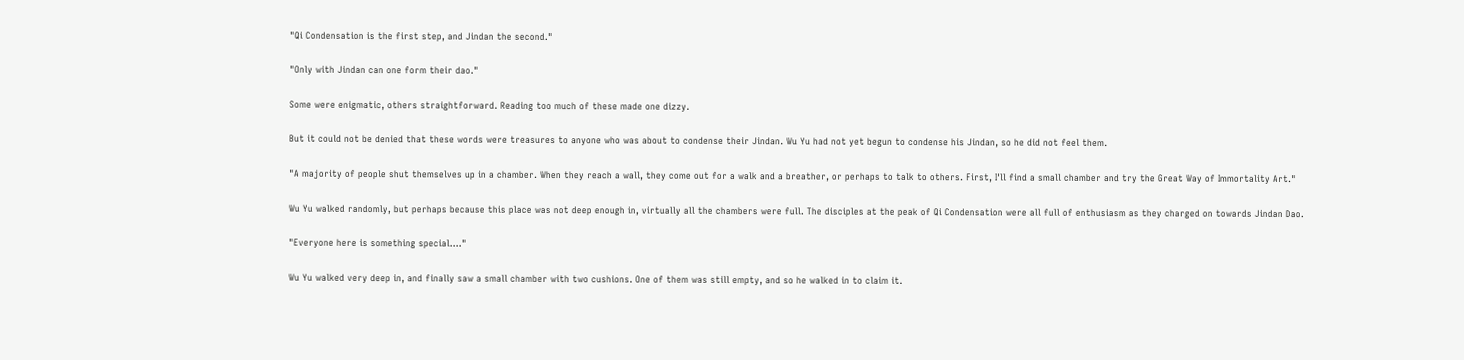"Qi Condensation is the first step, and Jindan the second."

"Only with Jindan can one form their dao."

Some were enigmatic, others straightforward. Reading too much of these made one dizzy.

But it could not be denied that these words were treasures to anyone who was about to condense their Jindan. Wu Yu had not yet begun to condense his Jindan, so he did not feel them.

"A majority of people shut themselves up in a chamber. When they reach a wall, they come out for a walk and a breather, or perhaps to talk to others. First, I'll find a small chamber and try the Great Way of Immortality Art."

Wu Yu walked randomly, but perhaps because this place was not deep enough in, virtually all the chambers were full. The disciples at the peak of Qi Condensation were all full of enthusiasm as they charged on towards Jindan Dao.

"Everyone here is something special...."

Wu Yu walked very deep in, and finally saw a small chamber with two cushions. One of them was still empty, and so he walked in to claim it.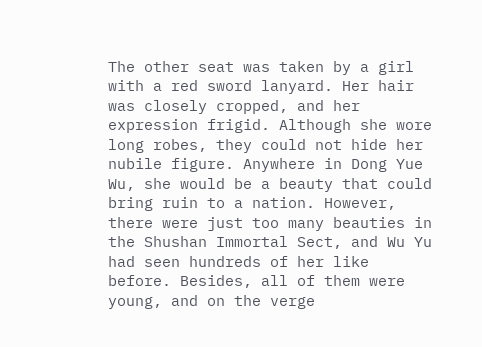The other seat was taken by a girl with a red sword lanyard. Her hair was closely cropped, and her expression frigid. Although she wore long robes, they could not hide her nubile figure. Anywhere in Dong Yue Wu, she would be a beauty that could bring ruin to a nation. However, there were just too many beauties in the Shushan Immortal Sect, and Wu Yu had seen hundreds of her like before. Besides, all of them were young, and on the verge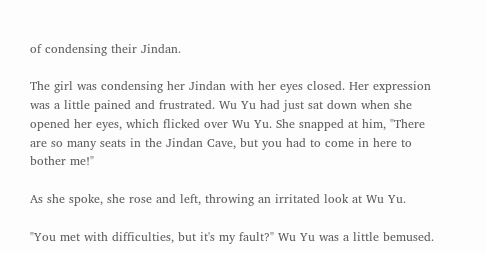of condensing their Jindan.

The girl was condensing her Jindan with her eyes closed. Her expression was a little pained and frustrated. Wu Yu had just sat down when she opened her eyes, which flicked over Wu Yu. She snapped at him, "There are so many seats in the Jindan Cave, but you had to come in here to bother me!"

As she spoke, she rose and left, throwing an irritated look at Wu Yu.

"You met with difficulties, but it's my fault?" Wu Yu was a little bemused.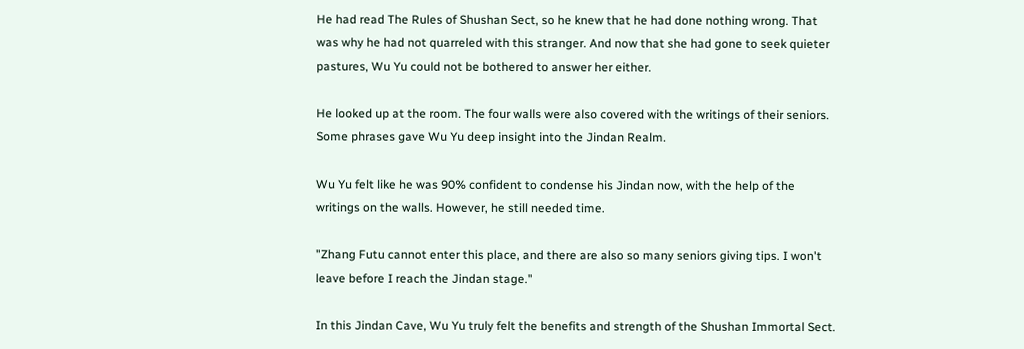He had read The Rules of Shushan Sect, so he knew that he had done nothing wrong. That was why he had not quarreled with this stranger. And now that she had gone to seek quieter pastures, Wu Yu could not be bothered to answer her either.

He looked up at the room. The four walls were also covered with the writings of their seniors. Some phrases gave Wu Yu deep insight into the Jindan Realm.

Wu Yu felt like he was 90% confident to condense his Jindan now, with the help of the writings on the walls. However, he still needed time.

"Zhang Futu cannot enter this place, and there are also so many seniors giving tips. I won't leave before I reach the Jindan stage."

In this Jindan Cave, Wu Yu truly felt the benefits and strength of the Shushan Immortal Sect.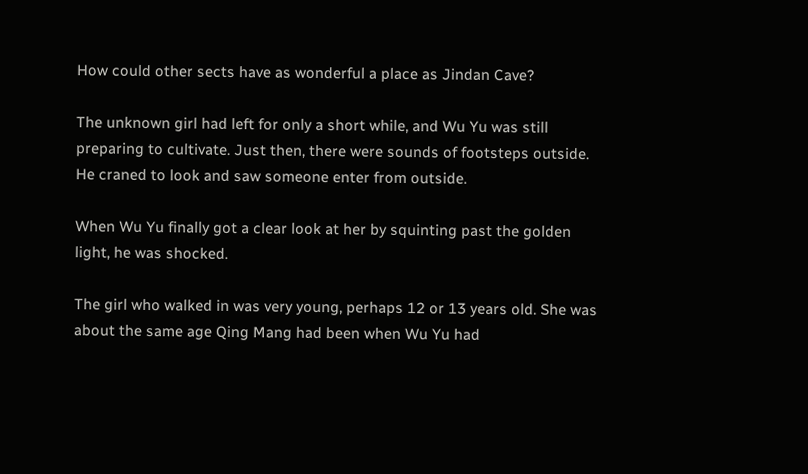How could other sects have as wonderful a place as Jindan Cave?

The unknown girl had left for only a short while, and Wu Yu was still preparing to cultivate. Just then, there were sounds of footsteps outside. He craned to look and saw someone enter from outside.

When Wu Yu finally got a clear look at her by squinting past the golden light, he was shocked.

The girl who walked in was very young, perhaps 12 or 13 years old. She was about the same age Qing Mang had been when Wu Yu had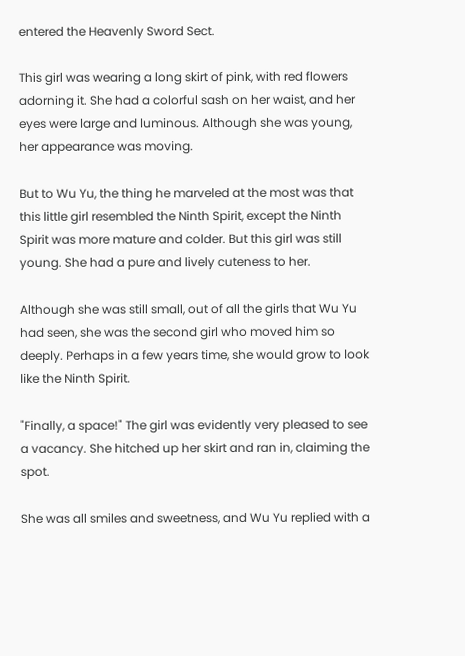entered the Heavenly Sword Sect.

This girl was wearing a long skirt of pink, with red flowers adorning it. She had a colorful sash on her waist, and her eyes were large and luminous. Although she was young, her appearance was moving.

But to Wu Yu, the thing he marveled at the most was that this little girl resembled the Ninth Spirit, except the Ninth Spirit was more mature and colder. But this girl was still young. She had a pure and lively cuteness to her.

Although she was still small, out of all the girls that Wu Yu had seen, she was the second girl who moved him so deeply. Perhaps in a few years time, she would grow to look like the Ninth Spirit.

"Finally, a space!" The girl was evidently very pleased to see a vacancy. She hitched up her skirt and ran in, claiming the spot.

She was all smiles and sweetness, and Wu Yu replied with a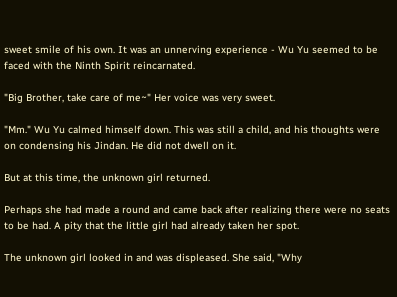sweet smile of his own. It was an unnerving experience - Wu Yu seemed to be faced with the Ninth Spirit reincarnated.

"Big Brother, take care of me~" Her voice was very sweet.

"Mm." Wu Yu calmed himself down. This was still a child, and his thoughts were on condensing his Jindan. He did not dwell on it.

But at this time, the unknown girl returned.

Perhaps she had made a round and came back after realizing there were no seats to be had. A pity that the little girl had already taken her spot.

The unknown girl looked in and was displeased. She said, "Why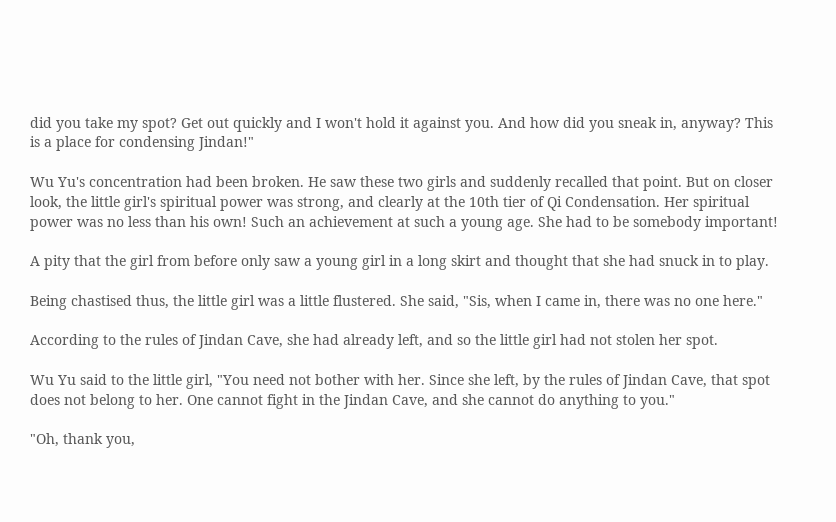did you take my spot? Get out quickly and I won't hold it against you. And how did you sneak in, anyway? This is a place for condensing Jindan!"

Wu Yu's concentration had been broken. He saw these two girls and suddenly recalled that point. But on closer look, the little girl's spiritual power was strong, and clearly at the 10th tier of Qi Condensation. Her spiritual power was no less than his own! Such an achievement at such a young age. She had to be somebody important!

A pity that the girl from before only saw a young girl in a long skirt and thought that she had snuck in to play.

Being chastised thus, the little girl was a little flustered. She said, "Sis, when I came in, there was no one here."

According to the rules of Jindan Cave, she had already left, and so the little girl had not stolen her spot.

Wu Yu said to the little girl, "You need not bother with her. Since she left, by the rules of Jindan Cave, that spot does not belong to her. One cannot fight in the Jindan Cave, and she cannot do anything to you."

"Oh, thank you,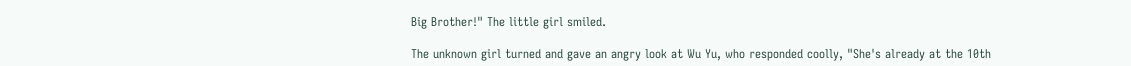Big Brother!" The little girl smiled.

The unknown girl turned and gave an angry look at Wu Yu, who responded coolly, "She's already at the 10th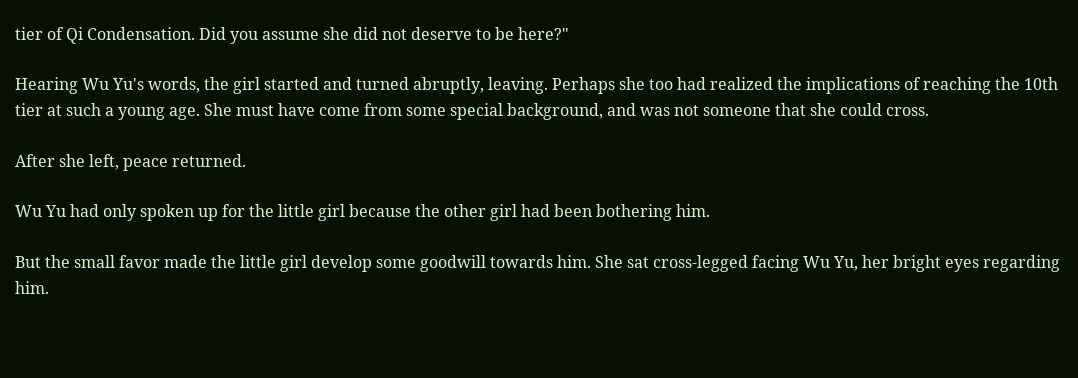tier of Qi Condensation. Did you assume she did not deserve to be here?"

Hearing Wu Yu's words, the girl started and turned abruptly, leaving. Perhaps she too had realized the implications of reaching the 10th tier at such a young age. She must have come from some special background, and was not someone that she could cross.

After she left, peace returned.

Wu Yu had only spoken up for the little girl because the other girl had been bothering him.

But the small favor made the little girl develop some goodwill towards him. She sat cross-legged facing Wu Yu, her bright eyes regarding him.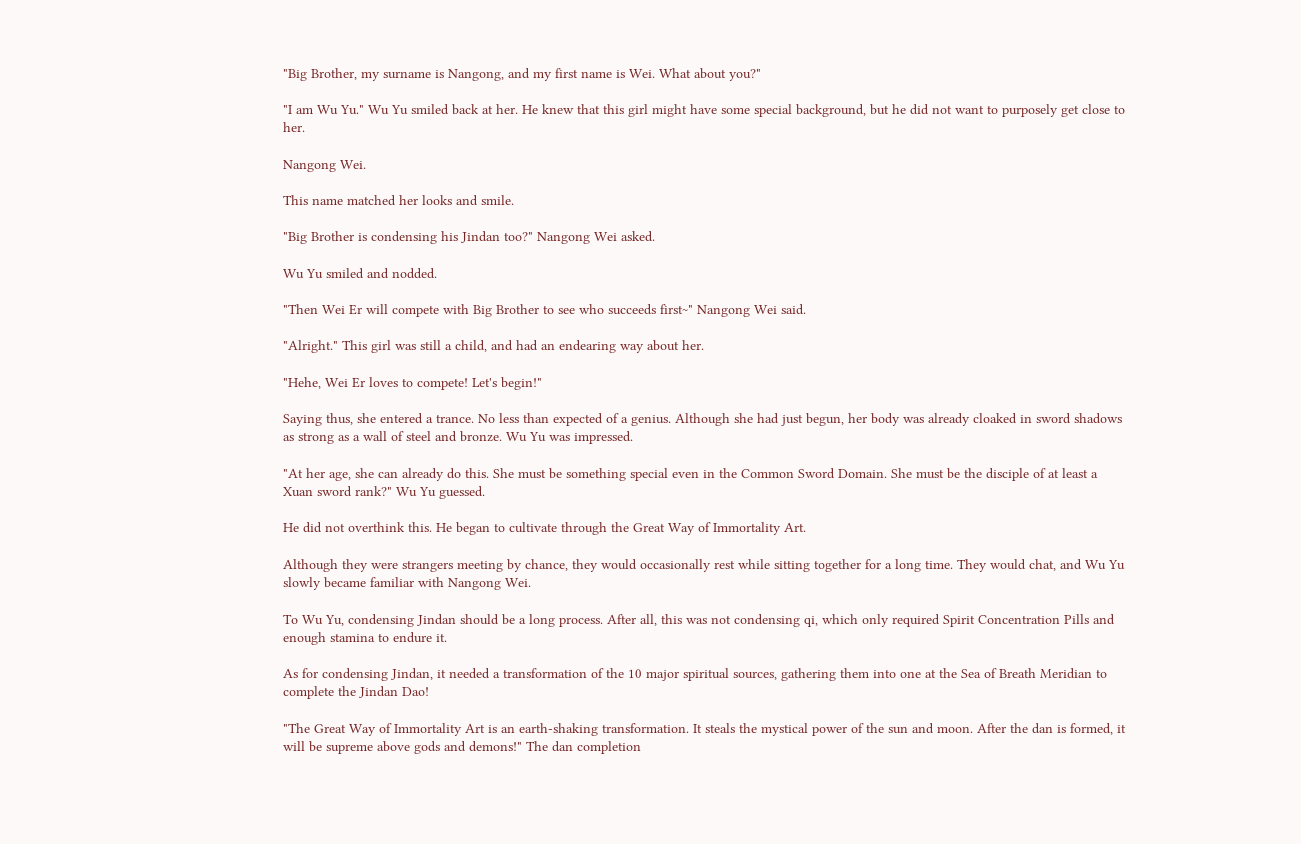"Big Brother, my surname is Nangong, and my first name is Wei. What about you?"

"I am Wu Yu." Wu Yu smiled back at her. He knew that this girl might have some special background, but he did not want to purposely get close to her.

Nangong Wei.

This name matched her looks and smile.

"Big Brother is condensing his Jindan too?" Nangong Wei asked.

Wu Yu smiled and nodded.

"Then Wei Er will compete with Big Brother to see who succeeds first~" Nangong Wei said.

"Alright." This girl was still a child, and had an endearing way about her.

"Hehe, Wei Er loves to compete! Let's begin!"

Saying thus, she entered a trance. No less than expected of a genius. Although she had just begun, her body was already cloaked in sword shadows as strong as a wall of steel and bronze. Wu Yu was impressed.

"At her age, she can already do this. She must be something special even in the Common Sword Domain. She must be the disciple of at least a Xuan sword rank?" Wu Yu guessed.

He did not overthink this. He began to cultivate through the Great Way of Immortality Art.

Although they were strangers meeting by chance, they would occasionally rest while sitting together for a long time. They would chat, and Wu Yu slowly became familiar with Nangong Wei.

To Wu Yu, condensing Jindan should be a long process. After all, this was not condensing qi, which only required Spirit Concentration Pills and enough stamina to endure it.

As for condensing Jindan, it needed a transformation of the 10 major spiritual sources, gathering them into one at the Sea of Breath Meridian to complete the Jindan Dao!

"The Great Way of Immortality Art is an earth-shaking transformation. It steals the mystical power of the sun and moon. After the dan is formed, it will be supreme above gods and demons!" The dan completion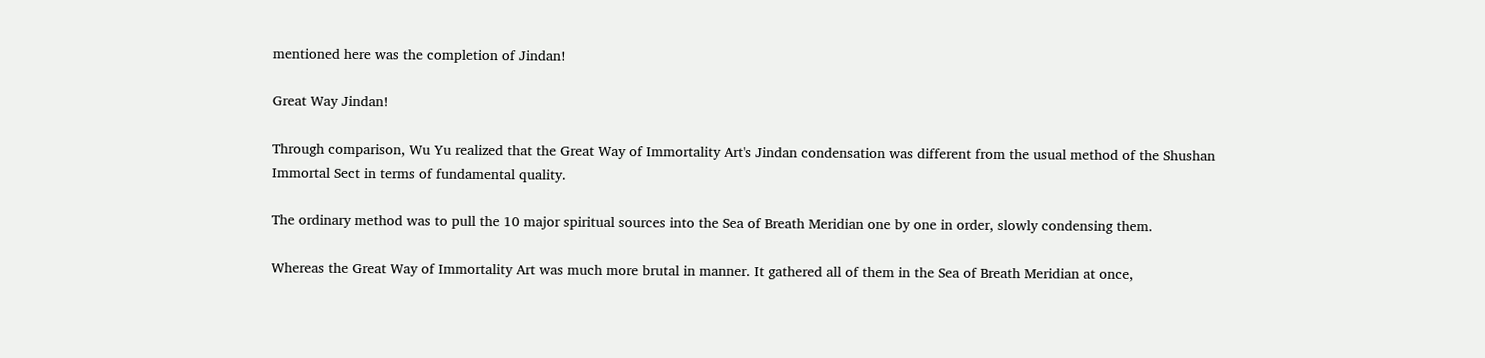mentioned here was the completion of Jindan!

Great Way Jindan!

Through comparison, Wu Yu realized that the Great Way of Immortality Art's Jindan condensation was different from the usual method of the Shushan Immortal Sect in terms of fundamental quality.

The ordinary method was to pull the 10 major spiritual sources into the Sea of Breath Meridian one by one in order, slowly condensing them.

Whereas the Great Way of Immortality Art was much more brutal in manner. It gathered all of them in the Sea of Breath Meridian at once,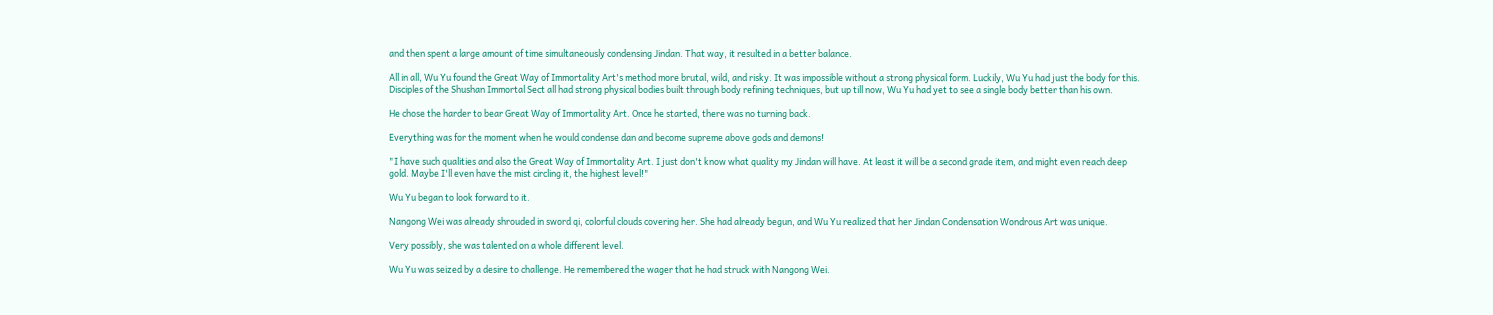and then spent a large amount of time simultaneously condensing Jindan. That way, it resulted in a better balance.

All in all, Wu Yu found the Great Way of Immortality Art's method more brutal, wild, and risky. It was impossible without a strong physical form. Luckily, Wu Yu had just the body for this. Disciples of the Shushan Immortal Sect all had strong physical bodies built through body refining techniques, but up till now, Wu Yu had yet to see a single body better than his own.

He chose the harder to bear Great Way of Immortality Art. Once he started, there was no turning back.

Everything was for the moment when he would condense dan and become supreme above gods and demons!

"I have such qualities and also the Great Way of Immortality Art. I just don't know what quality my Jindan will have. At least it will be a second grade item, and might even reach deep gold. Maybe I'll even have the mist circling it, the highest level!"

Wu Yu began to look forward to it.

Nangong Wei was already shrouded in sword qi, colorful clouds covering her. She had already begun, and Wu Yu realized that her Jindan Condensation Wondrous Art was unique.

Very possibly, she was talented on a whole different level.

Wu Yu was seized by a desire to challenge. He remembered the wager that he had struck with Nangong Wei.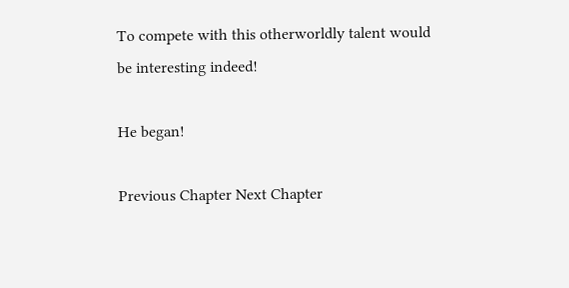To compete with this otherworldly talent would be interesting indeed!

He began!

Previous Chapter Next Chapter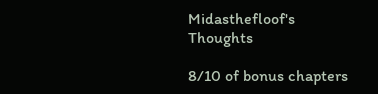Midasthefloof's Thoughts

8/10 of bonus chapters